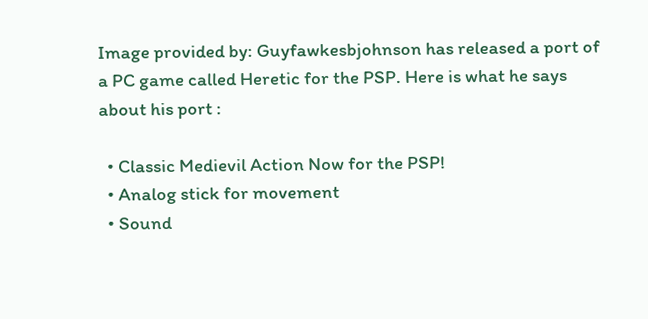Image provided by: Guyfawkesbjohnson has released a port of a PC game called Heretic for the PSP. Here is what he says about his port :

  • Classic Medievil Action Now for the PSP!
  • Analog stick for movement
  • Sound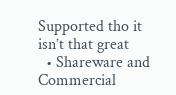Supported tho it isn’t that great
  • Shareware and Commercial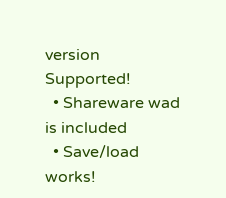version Supported!
  • Shareware wad is included
  • Save/load works!